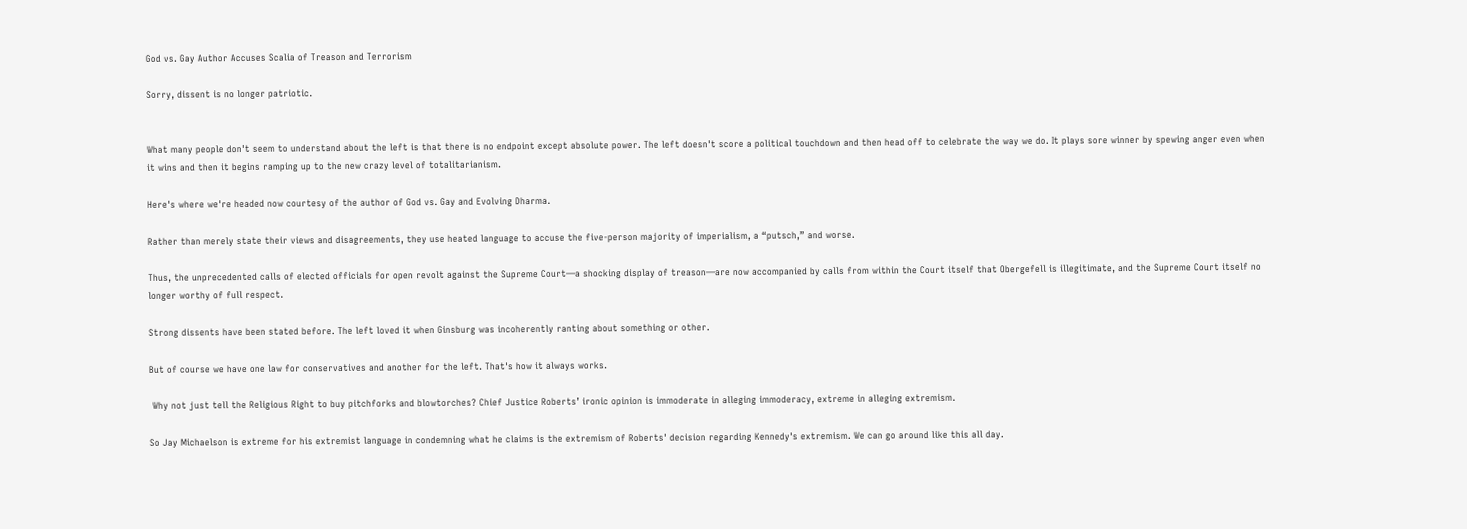God vs. Gay Author Accuses Scalia of Treason and Terrorism

Sorry, dissent is no longer patriotic.


What many people don't seem to understand about the left is that there is no endpoint except absolute power. The left doesn't score a political touchdown and then head off to celebrate the way we do. It plays sore winner by spewing anger even when it wins and then it begins ramping up to the new crazy level of totalitarianism.

Here's where we're headed now courtesy of the author of God vs. Gay and Evolving Dharma.

Rather than merely state their views and disagreements, they use heated language to accuse the five-person majority of imperialism, a “putsch,” and worse.

Thus, the unprecedented calls of elected officials for open revolt against the Supreme Court—a shocking display of treason—are now accompanied by calls from within the Court itself that Obergefell is illegitimate, and the Supreme Court itself no longer worthy of full respect.

Strong dissents have been stated before. The left loved it when Ginsburg was incoherently ranting about something or other.

But of course we have one law for conservatives and another for the left. That's how it always works.

 Why not just tell the Religious Right to buy pitchforks and blowtorches? Chief Justice Roberts’ ironic opinion is immoderate in alleging immoderacy, extreme in alleging extremism.

So Jay Michaelson is extreme for his extremist language in condemning what he claims is the extremism of Roberts' decision regarding Kennedy's extremism. We can go around like this all day.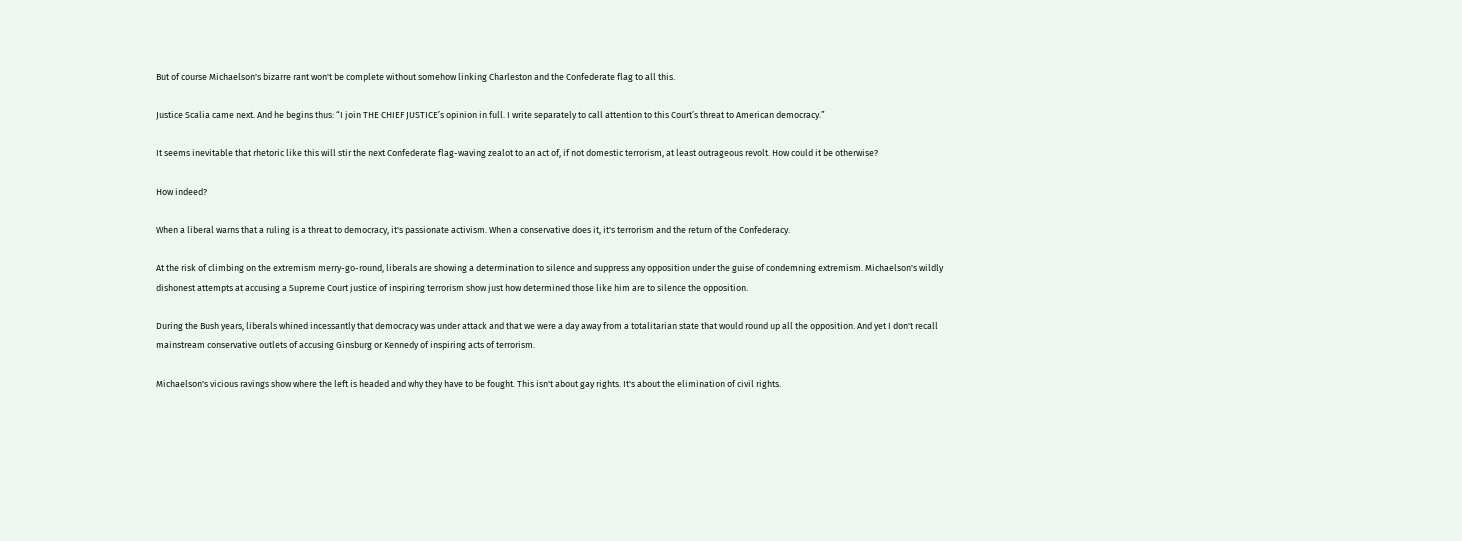But of course Michaelson's bizarre rant won't be complete without somehow linking Charleston and the Confederate flag to all this.

Justice Scalia came next. And he begins thus: “I join THE CHIEF JUSTICE’s opinion in full. I write separately to call attention to this Court’s threat to American democracy.”

It seems inevitable that rhetoric like this will stir the next Confederate flag-waving zealot to an act of, if not domestic terrorism, at least outrageous revolt. How could it be otherwise?

How indeed?

When a liberal warns that a ruling is a threat to democracy, it's passionate activism. When a conservative does it, it's terrorism and the return of the Confederacy.

At the risk of climbing on the extremism merry-go-round, liberals are showing a determination to silence and suppress any opposition under the guise of condemning extremism. Michaelson's wildly dishonest attempts at accusing a Supreme Court justice of inspiring terrorism show just how determined those like him are to silence the opposition.

During the Bush years, liberals whined incessantly that democracy was under attack and that we were a day away from a totalitarian state that would round up all the opposition. And yet I don't recall mainstream conservative outlets of accusing Ginsburg or Kennedy of inspiring acts of terrorism.

Michaelson's vicious ravings show where the left is headed and why they have to be fought. This isn't about gay rights. It's about the elimination of civil rights.